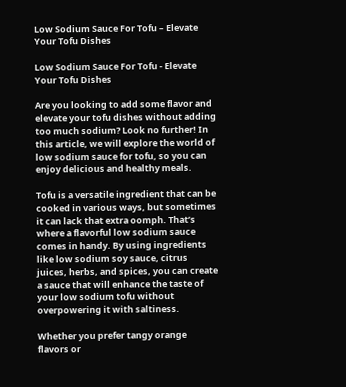Low Sodium Sauce For Tofu – Elevate Your Tofu Dishes

Low Sodium Sauce For Tofu - Elevate Your Tofu Dishes

Are you looking to add some flavor and elevate your tofu dishes without adding too much sodium? Look no further! In this article, we will explore the world of low sodium sauce for tofu, so you can enjoy delicious and healthy meals.

Tofu is a versatile ingredient that can be cooked in various ways, but sometimes it can lack that extra oomph. That’s where a flavorful low sodium sauce comes in handy. By using ingredients like low sodium soy sauce, citrus juices, herbs, and spices, you can create a sauce that will enhance the taste of your low sodium tofu without overpowering it with saltiness.

Whether you prefer tangy orange flavors or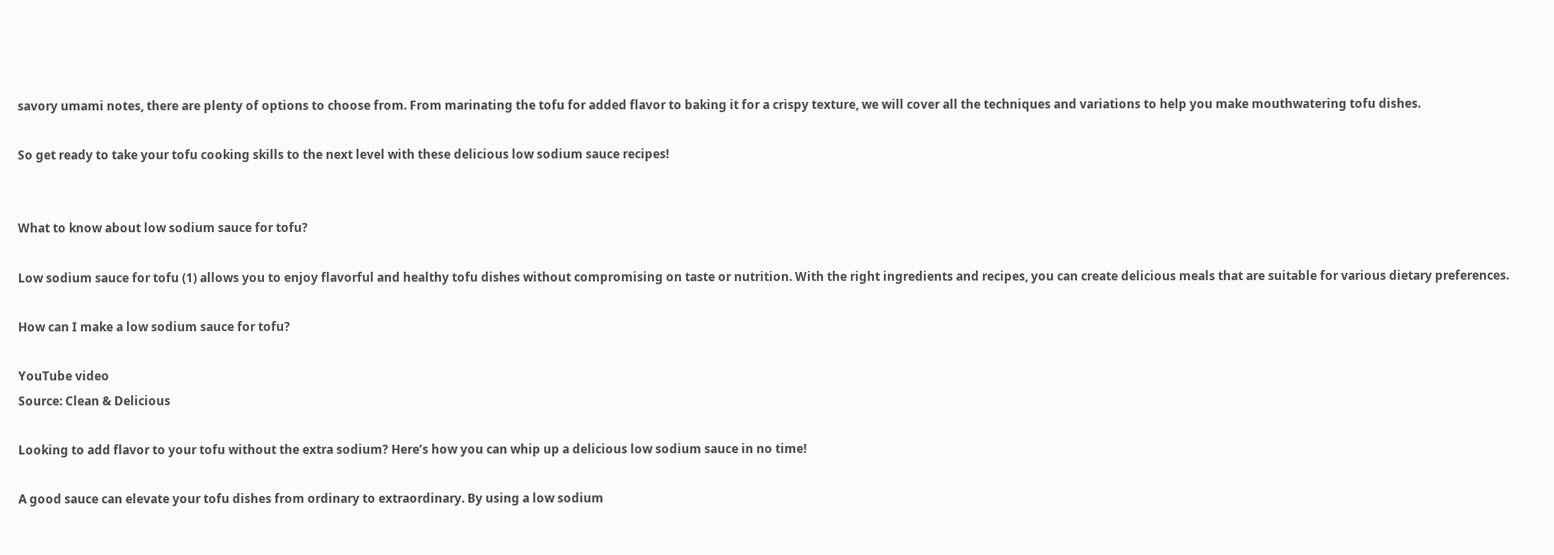savory umami notes, there are plenty of options to choose from. From marinating the tofu for added flavor to baking it for a crispy texture, we will cover all the techniques and variations to help you make mouthwatering tofu dishes.

So get ready to take your tofu cooking skills to the next level with these delicious low sodium sauce recipes!


What to know about low sodium sauce for tofu?

Low sodium sauce for tofu (1) allows you to enjoy flavorful and healthy tofu dishes without compromising on taste or nutrition. With the right ingredients and recipes, you can create delicious meals that are suitable for various dietary preferences.

How can I make a low sodium sauce for tofu?

YouTube video
Source: Clean & Delicious

Looking to add flavor to your tofu without the extra sodium? Here’s how you can whip up a delicious low sodium sauce in no time!

A good sauce can elevate your tofu dishes from ordinary to extraordinary. By using a low sodium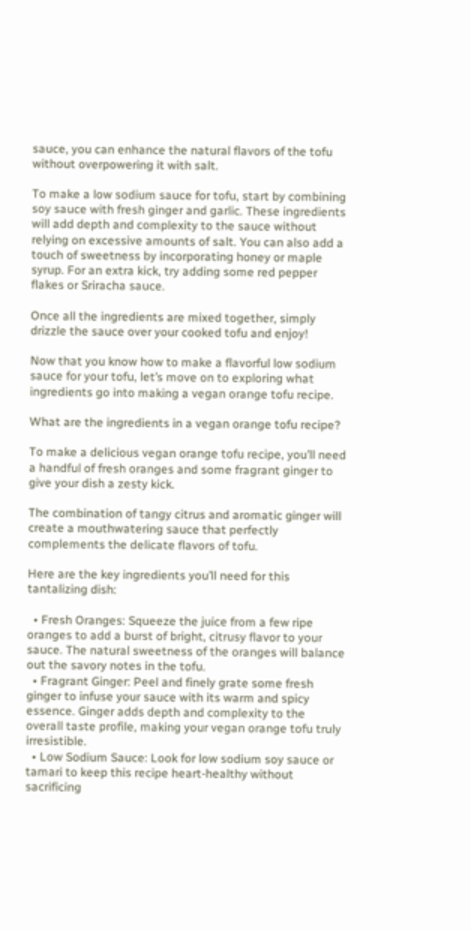sauce, you can enhance the natural flavors of the tofu without overpowering it with salt.

To make a low sodium sauce for tofu, start by combining soy sauce with fresh ginger and garlic. These ingredients will add depth and complexity to the sauce without relying on excessive amounts of salt. You can also add a touch of sweetness by incorporating honey or maple syrup. For an extra kick, try adding some red pepper flakes or Sriracha sauce.

Once all the ingredients are mixed together, simply drizzle the sauce over your cooked tofu and enjoy!

Now that you know how to make a flavorful low sodium sauce for your tofu, let’s move on to exploring what ingredients go into making a vegan orange tofu recipe.

What are the ingredients in a vegan orange tofu recipe?

To make a delicious vegan orange tofu recipe, you’ll need a handful of fresh oranges and some fragrant ginger to give your dish a zesty kick.

The combination of tangy citrus and aromatic ginger will create a mouthwatering sauce that perfectly complements the delicate flavors of tofu.

Here are the key ingredients you’ll need for this tantalizing dish:

  • Fresh Oranges: Squeeze the juice from a few ripe oranges to add a burst of bright, citrusy flavor to your sauce. The natural sweetness of the oranges will balance out the savory notes in the tofu.
  • Fragrant Ginger: Peel and finely grate some fresh ginger to infuse your sauce with its warm and spicy essence. Ginger adds depth and complexity to the overall taste profile, making your vegan orange tofu truly irresistible.
  • Low Sodium Sauce: Look for low sodium soy sauce or tamari to keep this recipe heart-healthy without sacrificing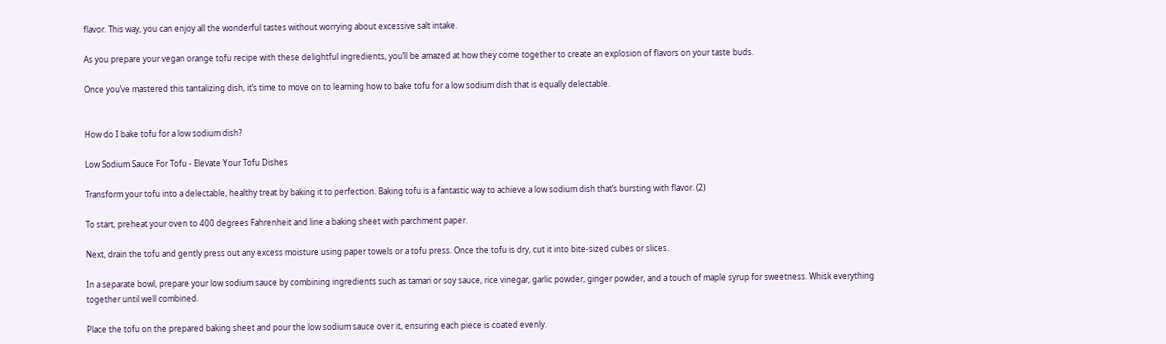flavor. This way, you can enjoy all the wonderful tastes without worrying about excessive salt intake.

As you prepare your vegan orange tofu recipe with these delightful ingredients, you’ll be amazed at how they come together to create an explosion of flavors on your taste buds.

Once you’ve mastered this tantalizing dish, it’s time to move on to learning how to bake tofu for a low sodium dish that is equally delectable.


How do I bake tofu for a low sodium dish?

Low Sodium Sauce For Tofu - Elevate Your Tofu Dishes

Transform your tofu into a delectable, healthy treat by baking it to perfection. Baking tofu is a fantastic way to achieve a low sodium dish that’s bursting with flavor. (2)

To start, preheat your oven to 400 degrees Fahrenheit and line a baking sheet with parchment paper.

Next, drain the tofu and gently press out any excess moisture using paper towels or a tofu press. Once the tofu is dry, cut it into bite-sized cubes or slices.

In a separate bowl, prepare your low sodium sauce by combining ingredients such as tamari or soy sauce, rice vinegar, garlic powder, ginger powder, and a touch of maple syrup for sweetness. Whisk everything together until well combined.

Place the tofu on the prepared baking sheet and pour the low sodium sauce over it, ensuring each piece is coated evenly.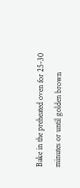Bake in the preheated oven for 25-30 minutes or until golden brown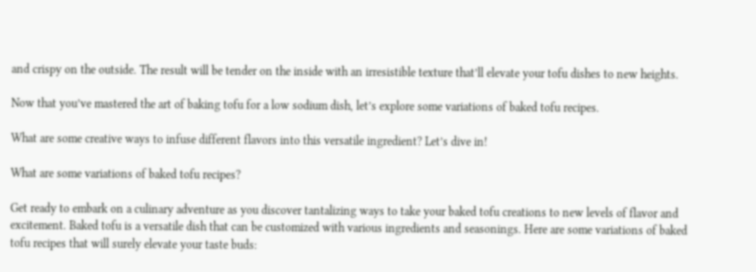and crispy on the outside. The result will be tender on the inside with an irresistible texture that’ll elevate your tofu dishes to new heights.

Now that you’ve mastered the art of baking tofu for a low sodium dish, let’s explore some variations of baked tofu recipes.

What are some creative ways to infuse different flavors into this versatile ingredient? Let’s dive in!

What are some variations of baked tofu recipes?

Get ready to embark on a culinary adventure as you discover tantalizing ways to take your baked tofu creations to new levels of flavor and excitement. Baked tofu is a versatile dish that can be customized with various ingredients and seasonings. Here are some variations of baked tofu recipes that will surely elevate your taste buds: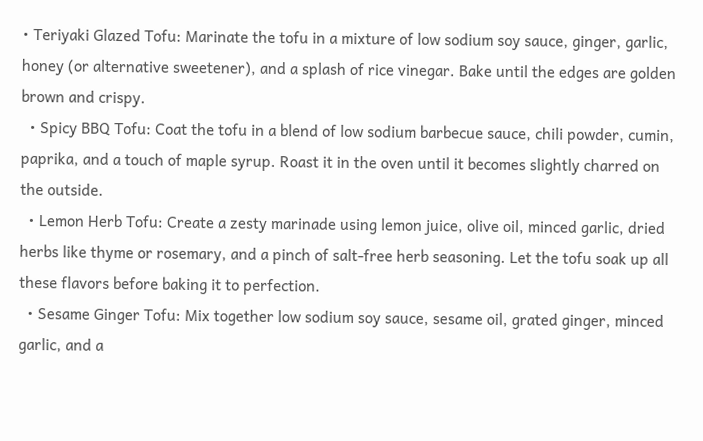• Teriyaki Glazed Tofu: Marinate the tofu in a mixture of low sodium soy sauce, ginger, garlic, honey (or alternative sweetener), and a splash of rice vinegar. Bake until the edges are golden brown and crispy.
  • Spicy BBQ Tofu: Coat the tofu in a blend of low sodium barbecue sauce, chili powder, cumin, paprika, and a touch of maple syrup. Roast it in the oven until it becomes slightly charred on the outside.
  • Lemon Herb Tofu: Create a zesty marinade using lemon juice, olive oil, minced garlic, dried herbs like thyme or rosemary, and a pinch of salt-free herb seasoning. Let the tofu soak up all these flavors before baking it to perfection.
  • Sesame Ginger Tofu: Mix together low sodium soy sauce, sesame oil, grated ginger, minced garlic, and a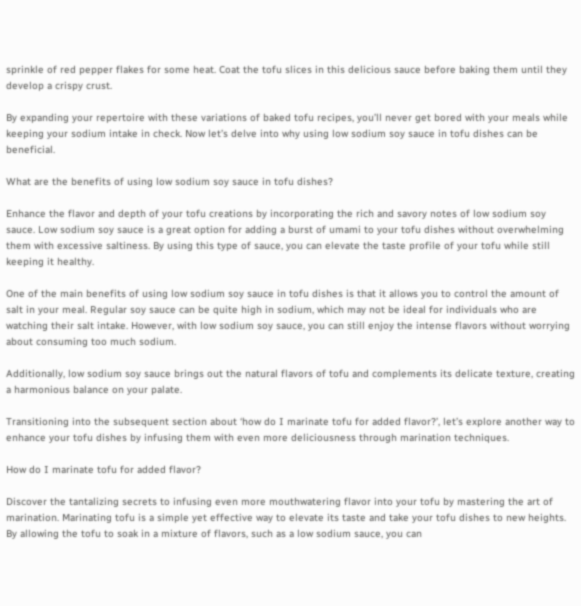sprinkle of red pepper flakes for some heat. Coat the tofu slices in this delicious sauce before baking them until they develop a crispy crust.

By expanding your repertoire with these variations of baked tofu recipes, you’ll never get bored with your meals while keeping your sodium intake in check. Now let’s delve into why using low sodium soy sauce in tofu dishes can be beneficial.

What are the benefits of using low sodium soy sauce in tofu dishes?

Enhance the flavor and depth of your tofu creations by incorporating the rich and savory notes of low sodium soy sauce. Low sodium soy sauce is a great option for adding a burst of umami to your tofu dishes without overwhelming them with excessive saltiness. By using this type of sauce, you can elevate the taste profile of your tofu while still keeping it healthy.

One of the main benefits of using low sodium soy sauce in tofu dishes is that it allows you to control the amount of salt in your meal. Regular soy sauce can be quite high in sodium, which may not be ideal for individuals who are watching their salt intake. However, with low sodium soy sauce, you can still enjoy the intense flavors without worrying about consuming too much sodium.

Additionally, low sodium soy sauce brings out the natural flavors of tofu and complements its delicate texture, creating a harmonious balance on your palate.

Transitioning into the subsequent section about ‘how do I marinate tofu for added flavor?’, let’s explore another way to enhance your tofu dishes by infusing them with even more deliciousness through marination techniques.

How do I marinate tofu for added flavor?

Discover the tantalizing secrets to infusing even more mouthwatering flavor into your tofu by mastering the art of marination. Marinating tofu is a simple yet effective way to elevate its taste and take your tofu dishes to new heights. By allowing the tofu to soak in a mixture of flavors, such as a low sodium sauce, you can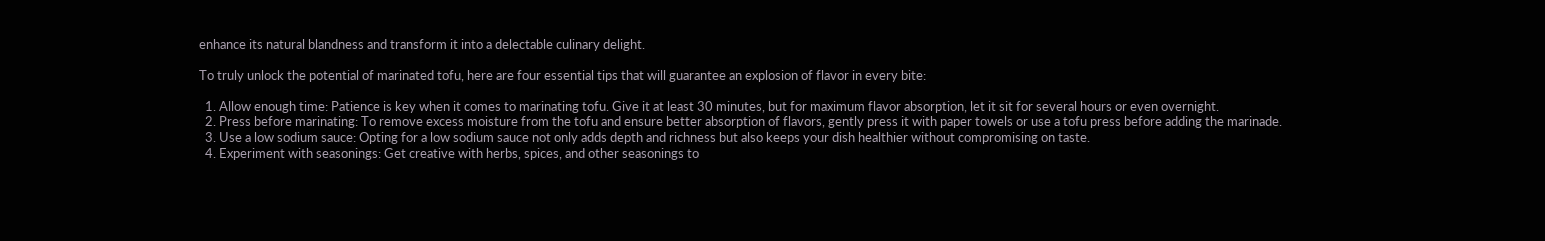enhance its natural blandness and transform it into a delectable culinary delight.

To truly unlock the potential of marinated tofu, here are four essential tips that will guarantee an explosion of flavor in every bite:

  1. Allow enough time: Patience is key when it comes to marinating tofu. Give it at least 30 minutes, but for maximum flavor absorption, let it sit for several hours or even overnight.
  2. Press before marinating: To remove excess moisture from the tofu and ensure better absorption of flavors, gently press it with paper towels or use a tofu press before adding the marinade.
  3. Use a low sodium sauce: Opting for a low sodium sauce not only adds depth and richness but also keeps your dish healthier without compromising on taste.
  4. Experiment with seasonings: Get creative with herbs, spices, and other seasonings to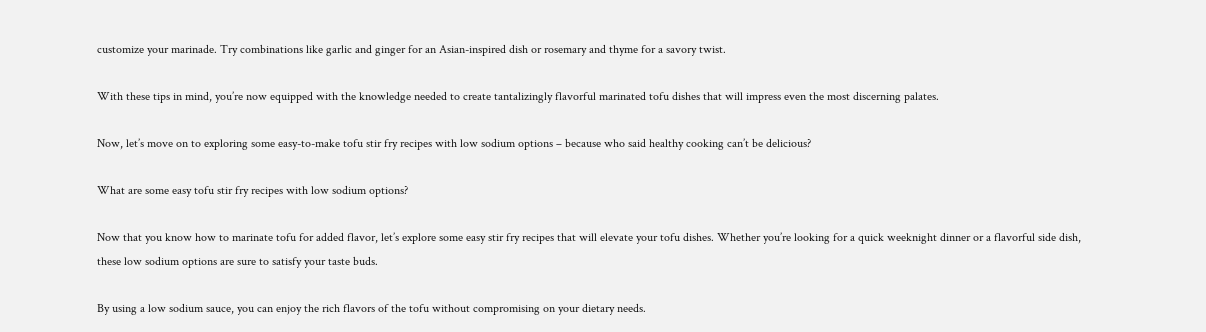customize your marinade. Try combinations like garlic and ginger for an Asian-inspired dish or rosemary and thyme for a savory twist.

With these tips in mind, you’re now equipped with the knowledge needed to create tantalizingly flavorful marinated tofu dishes that will impress even the most discerning palates.

Now, let’s move on to exploring some easy-to-make tofu stir fry recipes with low sodium options – because who said healthy cooking can’t be delicious?

What are some easy tofu stir fry recipes with low sodium options?

Now that you know how to marinate tofu for added flavor, let’s explore some easy stir fry recipes that will elevate your tofu dishes. Whether you’re looking for a quick weeknight dinner or a flavorful side dish, these low sodium options are sure to satisfy your taste buds.

By using a low sodium sauce, you can enjoy the rich flavors of the tofu without compromising on your dietary needs.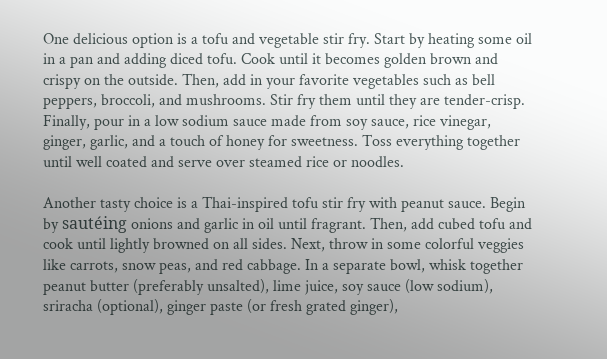One delicious option is a tofu and vegetable stir fry. Start by heating some oil in a pan and adding diced tofu. Cook until it becomes golden brown and crispy on the outside. Then, add in your favorite vegetables such as bell peppers, broccoli, and mushrooms. Stir fry them until they are tender-crisp. Finally, pour in a low sodium sauce made from soy sauce, rice vinegar, ginger, garlic, and a touch of honey for sweetness. Toss everything together until well coated and serve over steamed rice or noodles.

Another tasty choice is a Thai-inspired tofu stir fry with peanut sauce. Begin by sautéing onions and garlic in oil until fragrant. Then, add cubed tofu and cook until lightly browned on all sides. Next, throw in some colorful veggies like carrots, snow peas, and red cabbage. In a separate bowl, whisk together peanut butter (preferably unsalted), lime juice, soy sauce (low sodium), sriracha (optional), ginger paste (or fresh grated ginger),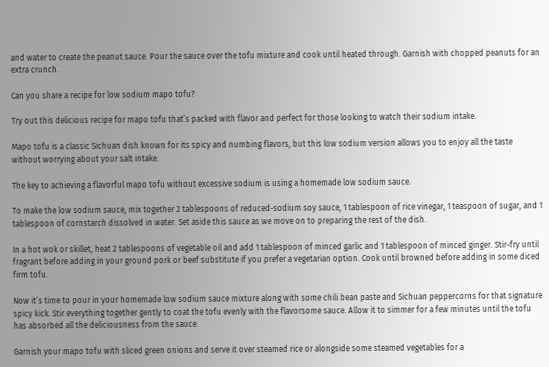and water to create the peanut sauce. Pour the sauce over the tofu mixture and cook until heated through. Garnish with chopped peanuts for an extra crunch.

Can you share a recipe for low sodium mapo tofu?

Try out this delicious recipe for mapo tofu that’s packed with flavor and perfect for those looking to watch their sodium intake.

Mapo tofu is a classic Sichuan dish known for its spicy and numbing flavors, but this low sodium version allows you to enjoy all the taste without worrying about your salt intake.

The key to achieving a flavorful mapo tofu without excessive sodium is using a homemade low sodium sauce.

To make the low sodium sauce, mix together 2 tablespoons of reduced-sodium soy sauce, 1 tablespoon of rice vinegar, 1 teaspoon of sugar, and 1 tablespoon of cornstarch dissolved in water. Set aside this sauce as we move on to preparing the rest of the dish.

In a hot wok or skillet, heat 2 tablespoons of vegetable oil and add 1 tablespoon of minced garlic and 1 tablespoon of minced ginger. Stir-fry until fragrant before adding in your ground pork or beef substitute if you prefer a vegetarian option. Cook until browned before adding in some diced firm tofu.

Now it’s time to pour in your homemade low sodium sauce mixture along with some chili bean paste and Sichuan peppercorns for that signature spicy kick. Stir everything together gently to coat the tofu evenly with the flavorsome sauce. Allow it to simmer for a few minutes until the tofu has absorbed all the deliciousness from the sauce.

Garnish your mapo tofu with sliced green onions and serve it over steamed rice or alongside some steamed vegetables for a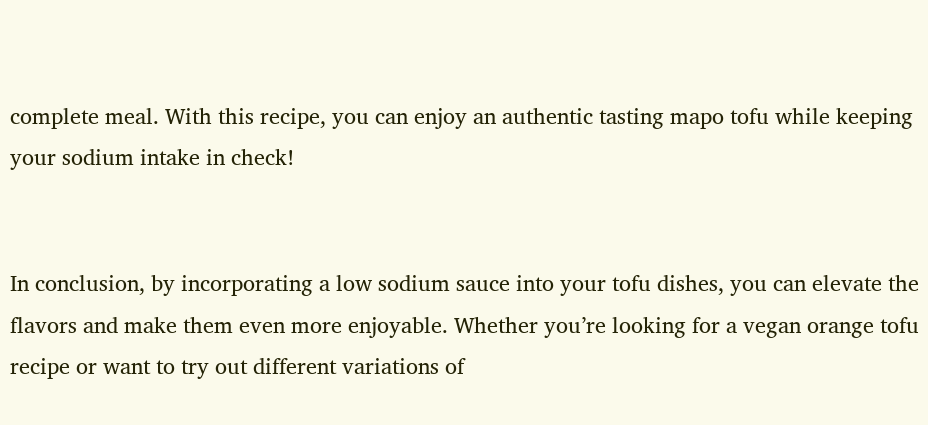complete meal. With this recipe, you can enjoy an authentic tasting mapo tofu while keeping your sodium intake in check!


In conclusion, by incorporating a low sodium sauce into your tofu dishes, you can elevate the flavors and make them even more enjoyable. Whether you’re looking for a vegan orange tofu recipe or want to try out different variations of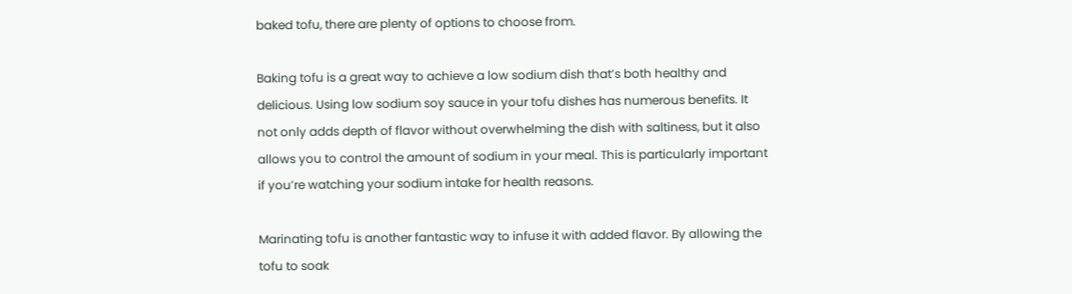baked tofu, there are plenty of options to choose from.

Baking tofu is a great way to achieve a low sodium dish that’s both healthy and delicious. Using low sodium soy sauce in your tofu dishes has numerous benefits. It not only adds depth of flavor without overwhelming the dish with saltiness, but it also allows you to control the amount of sodium in your meal. This is particularly important if you’re watching your sodium intake for health reasons.

Marinating tofu is another fantastic way to infuse it with added flavor. By allowing the tofu to soak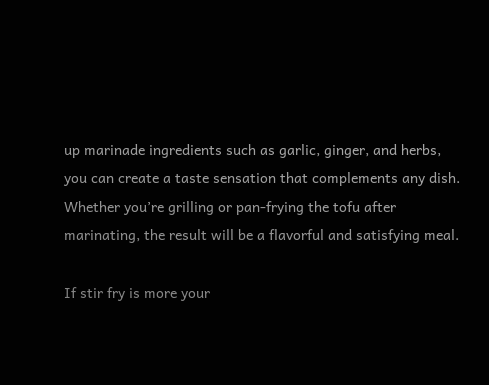up marinade ingredients such as garlic, ginger, and herbs, you can create a taste sensation that complements any dish. Whether you’re grilling or pan-frying the tofu after marinating, the result will be a flavorful and satisfying meal.

If stir fry is more your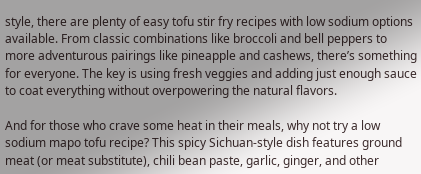style, there are plenty of easy tofu stir fry recipes with low sodium options available. From classic combinations like broccoli and bell peppers to more adventurous pairings like pineapple and cashews, there’s something for everyone. The key is using fresh veggies and adding just enough sauce to coat everything without overpowering the natural flavors.

And for those who crave some heat in their meals, why not try a low sodium mapo tofu recipe? This spicy Sichuan-style dish features ground meat (or meat substitute), chili bean paste, garlic, ginger, and other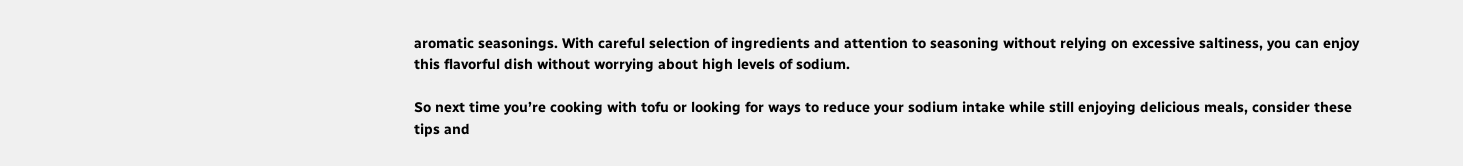aromatic seasonings. With careful selection of ingredients and attention to seasoning without relying on excessive saltiness, you can enjoy this flavorful dish without worrying about high levels of sodium.

So next time you’re cooking with tofu or looking for ways to reduce your sodium intake while still enjoying delicious meals, consider these tips and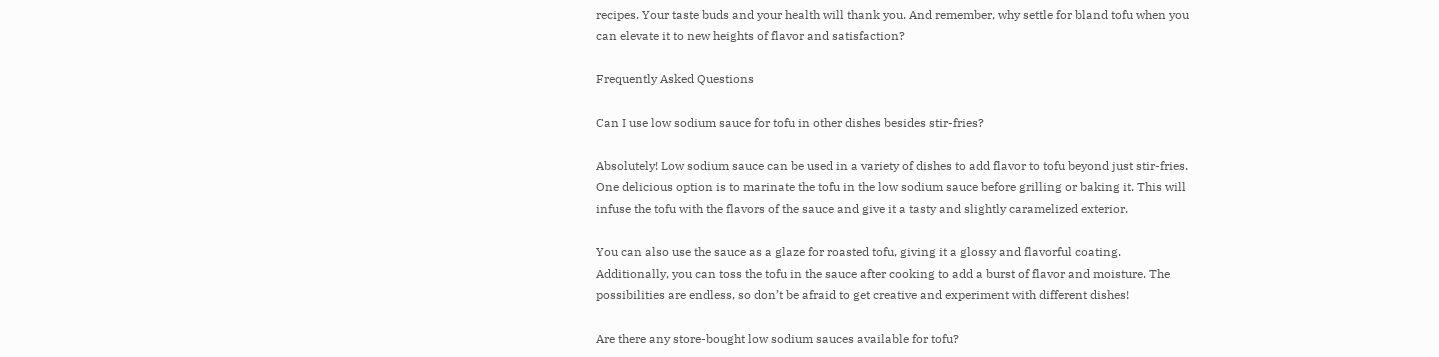recipes. Your taste buds and your health will thank you. And remember, why settle for bland tofu when you can elevate it to new heights of flavor and satisfaction?

Frequently Asked Questions

Can I use low sodium sauce for tofu in other dishes besides stir-fries?

Absolutely! Low sodium sauce can be used in a variety of dishes to add flavor to tofu beyond just stir-fries. One delicious option is to marinate the tofu in the low sodium sauce before grilling or baking it. This will infuse the tofu with the flavors of the sauce and give it a tasty and slightly caramelized exterior.

You can also use the sauce as a glaze for roasted tofu, giving it a glossy and flavorful coating. Additionally, you can toss the tofu in the sauce after cooking to add a burst of flavor and moisture. The possibilities are endless, so don’t be afraid to get creative and experiment with different dishes!

Are there any store-bought low sodium sauces available for tofu?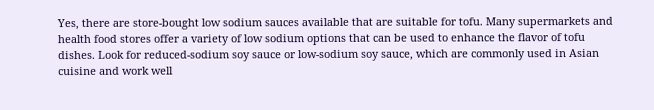Yes, there are store-bought low sodium sauces available that are suitable for tofu. Many supermarkets and health food stores offer a variety of low sodium options that can be used to enhance the flavor of tofu dishes. Look for reduced-sodium soy sauce or low-sodium soy sauce, which are commonly used in Asian cuisine and work well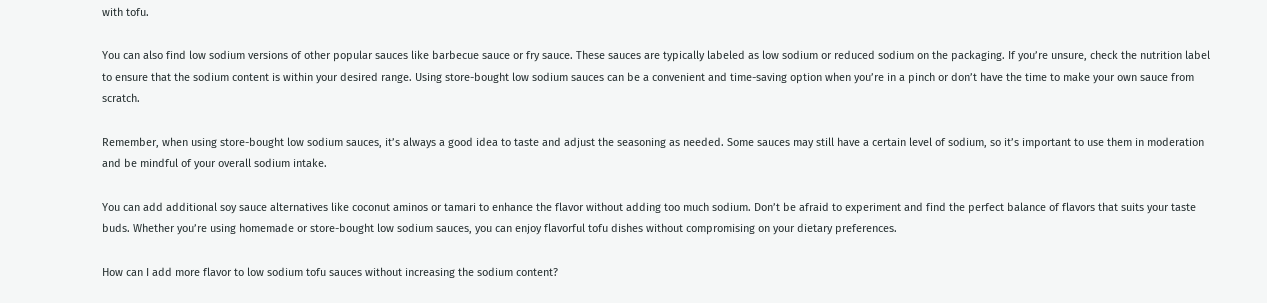with tofu.

You can also find low sodium versions of other popular sauces like barbecue sauce or fry sauce. These sauces are typically labeled as low sodium or reduced sodium on the packaging. If you’re unsure, check the nutrition label to ensure that the sodium content is within your desired range. Using store-bought low sodium sauces can be a convenient and time-saving option when you’re in a pinch or don’t have the time to make your own sauce from scratch.

Remember, when using store-bought low sodium sauces, it’s always a good idea to taste and adjust the seasoning as needed. Some sauces may still have a certain level of sodium, so it’s important to use them in moderation and be mindful of your overall sodium intake.

You can add additional soy sauce alternatives like coconut aminos or tamari to enhance the flavor without adding too much sodium. Don’t be afraid to experiment and find the perfect balance of flavors that suits your taste buds. Whether you’re using homemade or store-bought low sodium sauces, you can enjoy flavorful tofu dishes without compromising on your dietary preferences.

How can I add more flavor to low sodium tofu sauces without increasing the sodium content?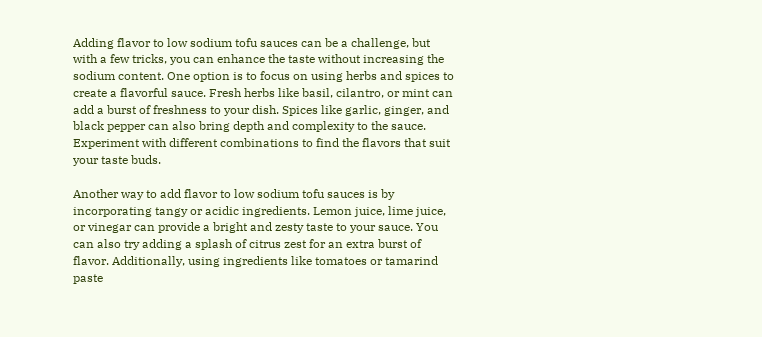Adding flavor to low sodium tofu sauces can be a challenge, but with a few tricks, you can enhance the taste without increasing the sodium content. One option is to focus on using herbs and spices to create a flavorful sauce. Fresh herbs like basil, cilantro, or mint can add a burst of freshness to your dish. Spices like garlic, ginger, and black pepper can also bring depth and complexity to the sauce. Experiment with different combinations to find the flavors that suit your taste buds.

Another way to add flavor to low sodium tofu sauces is by incorporating tangy or acidic ingredients. Lemon juice, lime juice, or vinegar can provide a bright and zesty taste to your sauce. You can also try adding a splash of citrus zest for an extra burst of flavor. Additionally, using ingredients like tomatoes or tamarind paste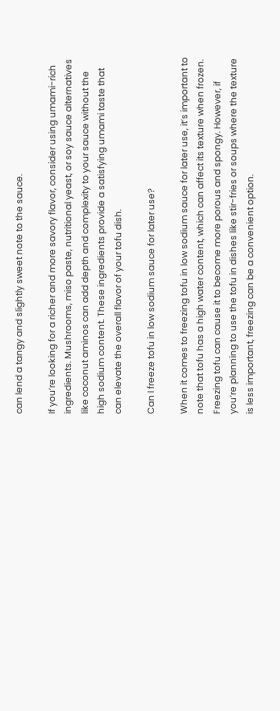can lend a tangy and slightly sweet note to the sauce.

If you’re looking for a richer and more savory flavor, consider using umami-rich ingredients. Mushrooms, miso paste, nutritional yeast, or soy sauce alternatives like coconut aminos can add depth and complexity to your sauce without the high sodium content. These ingredients provide a satisfying umami taste that can elevate the overall flavor of your tofu dish.

Can I freeze tofu in low sodium sauce for later use?

When it comes to freezing tofu in low sodium sauce for later use, it’s important to note that tofu has a high water content, which can affect its texture when frozen. Freezing tofu can cause it to become more porous and spongy. However, if you’re planning to use the tofu in dishes like stir-fries or soups where the texture is less important, freezing can be a convenient option.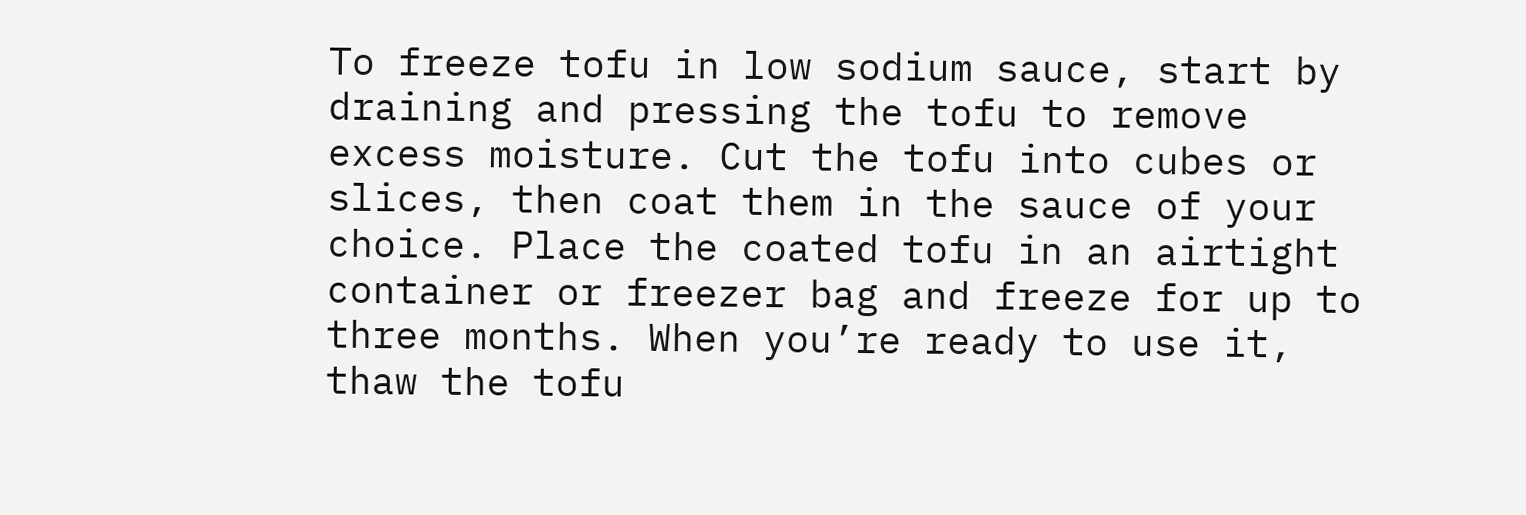To freeze tofu in low sodium sauce, start by draining and pressing the tofu to remove excess moisture. Cut the tofu into cubes or slices, then coat them in the sauce of your choice. Place the coated tofu in an airtight container or freezer bag and freeze for up to three months. When you’re ready to use it, thaw the tofu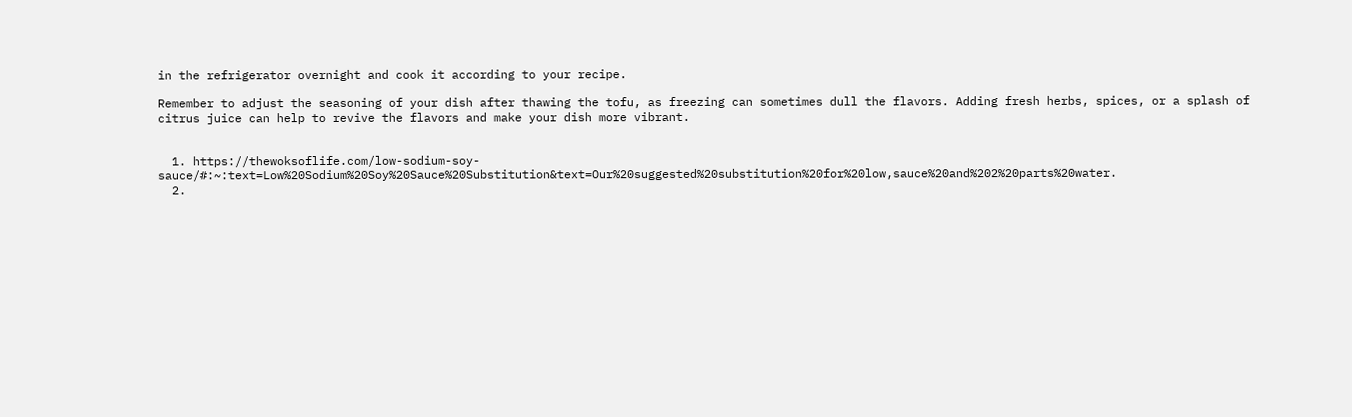in the refrigerator overnight and cook it according to your recipe.

Remember to adjust the seasoning of your dish after thawing the tofu, as freezing can sometimes dull the flavors. Adding fresh herbs, spices, or a splash of citrus juice can help to revive the flavors and make your dish more vibrant.


  1. https://thewoksoflife.com/low-sodium-soy-sauce/#:~:text=Low%20Sodium%20Soy%20Sauce%20Substitution&text=Our%20suggested%20substitution%20for%20low,sauce%20and%202%20parts%20water.
  2.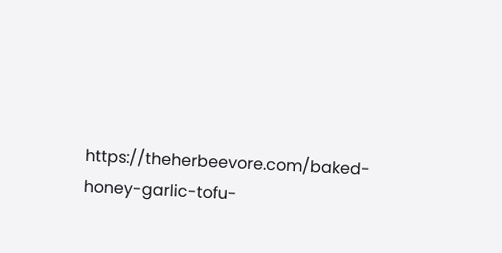https://theherbeevore.com/baked-honey-garlic-tofu-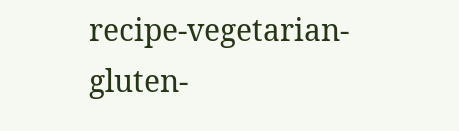recipe-vegetarian-gluten-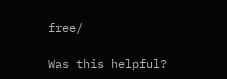free/

Was this helpful?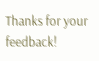Thanks for your feedback!